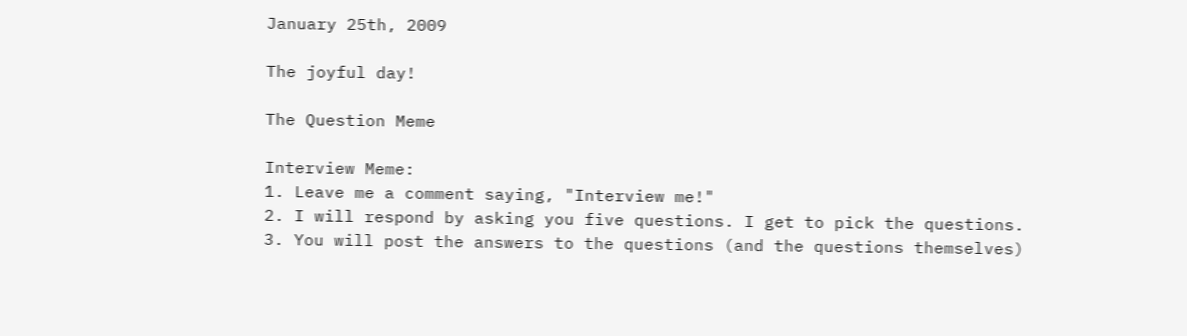January 25th, 2009

The joyful day!

The Question Meme

Interview Meme:
1. Leave me a comment saying, "Interview me!"
2. I will respond by asking you five questions. I get to pick the questions.
3. You will post the answers to the questions (and the questions themselves)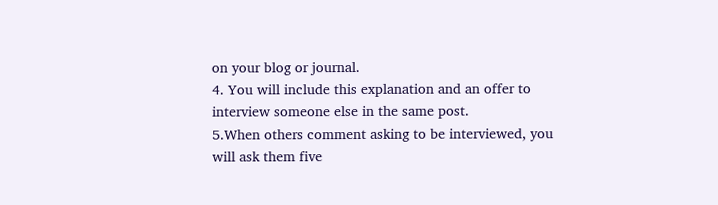on your blog or journal.
4. You will include this explanation and an offer to interview someone else in the same post.
5.When others comment asking to be interviewed, you will ask them five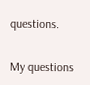questions.

My questions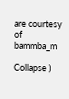are courtesy of bammba_m

Collapse )